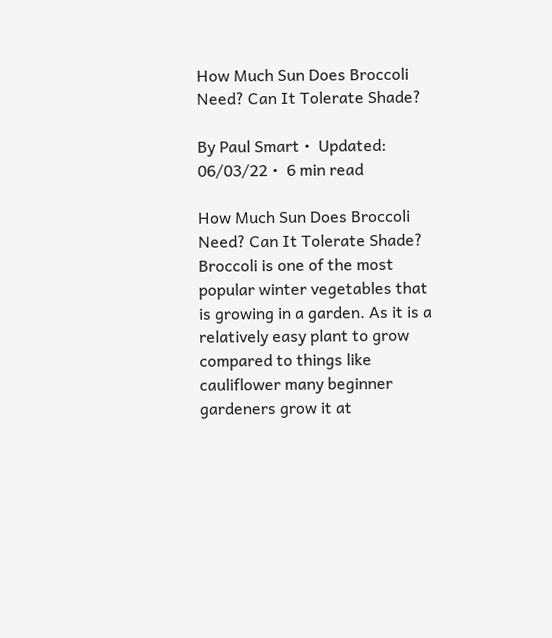How Much Sun Does Broccoli Need? Can It Tolerate Shade?

By Paul Smart •  Updated: 06/03/22 •  6 min read

How Much Sun Does Broccoli Need? Can It Tolerate Shade? Broccoli is one of the most popular winter vegetables that is growing in a garden. As it is a relatively easy plant to grow compared to things like cauliflower many beginner gardeners grow it at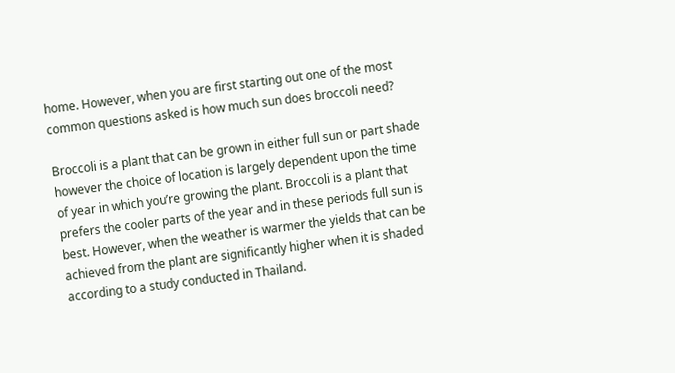home. However, when you are first starting out one of the most common questions asked is how much sun does broccoli need?

Broccoli is a plant that can be grown in either full sun or part shade however the choice of location is largely dependent upon the time of year in which you’re growing the plant. Broccoli is a plant that prefers the cooler parts of the year and in these periods full sun is best. However, when the weather is warmer the yields that can be achieved from the plant are significantly higher when it is shaded according to a study conducted in Thailand.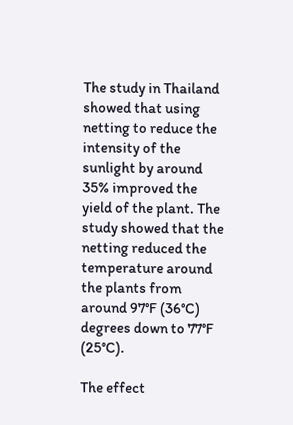The study in Thailand showed that using netting to reduce the intensity of the sunlight by around 35% improved the yield of the plant. The study showed that the netting reduced the temperature around the plants from around 97°F (36°C) degrees down to 77°F (25°C).

The effect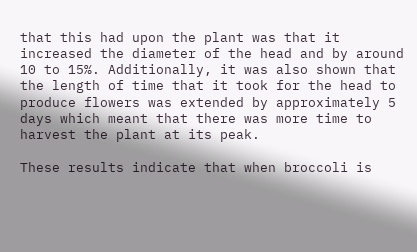that this had upon the plant was that it increased the diameter of the head and by around 10 to 15%. Additionally, it was also shown that the length of time that it took for the head to produce flowers was extended by approximately 5 days which meant that there was more time to harvest the plant at its peak.

These results indicate that when broccoli is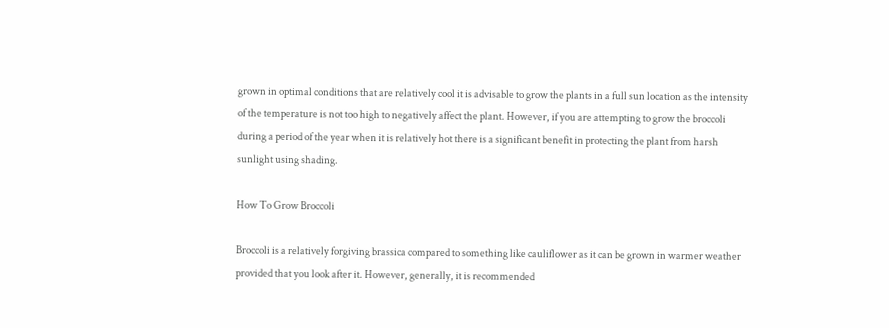grown in optimal conditions that are relatively cool it is advisable to grow the plants in a full sun location as the intensity of the temperature is not too high to negatively affect the plant. However, if you are attempting to grow the broccoli during a period of the year when it is relatively hot there is a significant benefit in protecting the plant from harsh sunlight using shading.

How To Grow Broccoli

Broccoli is a relatively forgiving brassica compared to something like cauliflower as it can be grown in warmer weather provided that you look after it. However, generally, it is recommended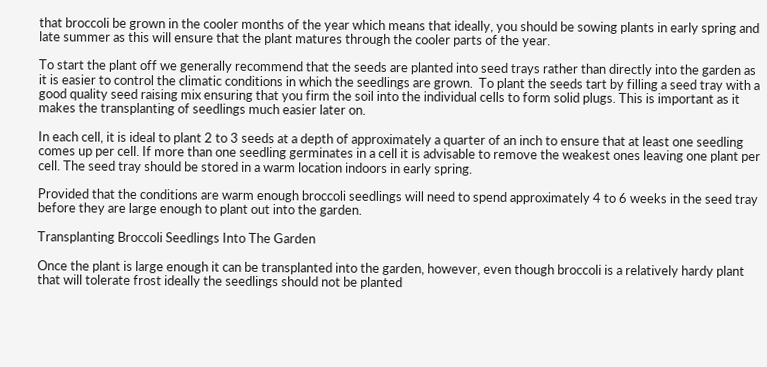that broccoli be grown in the cooler months of the year which means that ideally, you should be sowing plants in early spring and late summer as this will ensure that the plant matures through the cooler parts of the year.

To start the plant off we generally recommend that the seeds are planted into seed trays rather than directly into the garden as it is easier to control the climatic conditions in which the seedlings are grown.  To plant the seeds tart by filling a seed tray with a good quality seed raising mix ensuring that you firm the soil into the individual cells to form solid plugs. This is important as it makes the transplanting of seedlings much easier later on.

In each cell, it is ideal to plant 2 to 3 seeds at a depth of approximately a quarter of an inch to ensure that at least one seedling comes up per cell. If more than one seedling germinates in a cell it is advisable to remove the weakest ones leaving one plant per cell. The seed tray should be stored in a warm location indoors in early spring.

Provided that the conditions are warm enough broccoli seedlings will need to spend approximately 4 to 6 weeks in the seed tray before they are large enough to plant out into the garden.

Transplanting Broccoli Seedlings Into The Garden

Once the plant is large enough it can be transplanted into the garden, however, even though broccoli is a relatively hardy plant that will tolerate frost ideally the seedlings should not be planted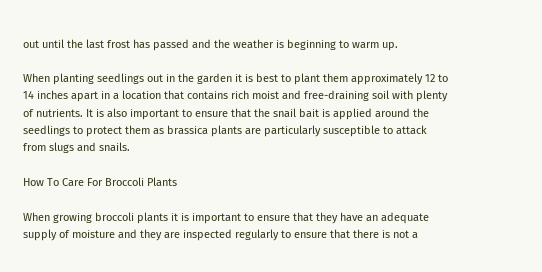out until the last frost has passed and the weather is beginning to warm up.

When planting seedlings out in the garden it is best to plant them approximately 12 to 14 inches apart in a location that contains rich moist and free-draining soil with plenty of nutrients. It is also important to ensure that the snail bait is applied around the seedlings to protect them as brassica plants are particularly susceptible to attack from slugs and snails.

How To Care For Broccoli Plants

When growing broccoli plants it is important to ensure that they have an adequate supply of moisture and they are inspected regularly to ensure that there is not a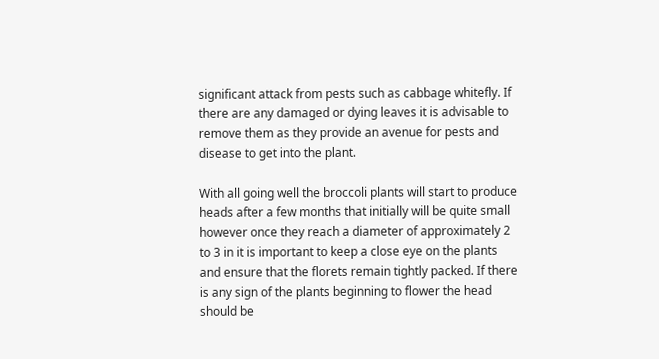significant attack from pests such as cabbage whitefly. If there are any damaged or dying leaves it is advisable to remove them as they provide an avenue for pests and disease to get into the plant.

With all going well the broccoli plants will start to produce heads after a few months that initially will be quite small however once they reach a diameter of approximately 2 to 3 in it is important to keep a close eye on the plants and ensure that the florets remain tightly packed. If there is any sign of the plants beginning to flower the head should be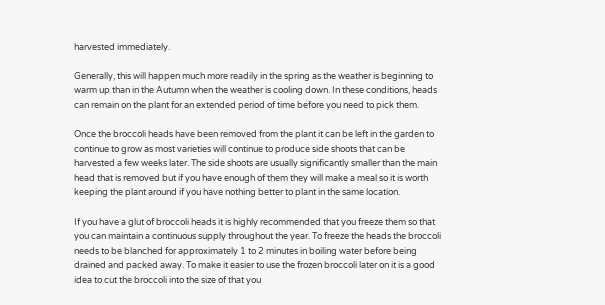harvested immediately.

Generally, this will happen much more readily in the spring as the weather is beginning to warm up than in the Autumn when the weather is cooling down. In these conditions, heads can remain on the plant for an extended period of time before you need to pick them.

Once the broccoli heads have been removed from the plant it can be left in the garden to continue to grow as most varieties will continue to produce side shoots that can be harvested a few weeks later. The side shoots are usually significantly smaller than the main head that is removed but if you have enough of them they will make a meal so it is worth keeping the plant around if you have nothing better to plant in the same location.

If you have a glut of broccoli heads it is highly recommended that you freeze them so that you can maintain a continuous supply throughout the year. To freeze the heads the broccoli needs to be blanched for approximately 1 to 2 minutes in boiling water before being drained and packed away. To make it easier to use the frozen broccoli later on it is a good idea to cut the broccoli into the size of that you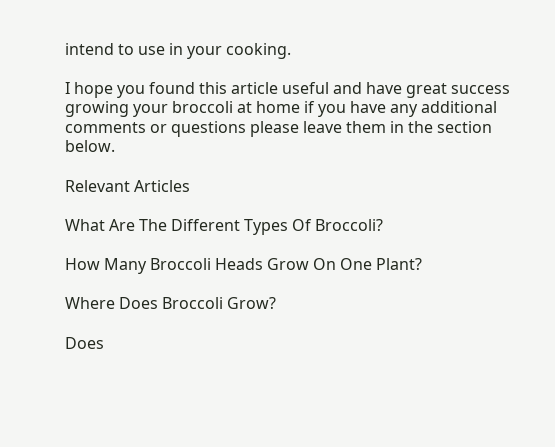intend to use in your cooking.

I hope you found this article useful and have great success growing your broccoli at home if you have any additional comments or questions please leave them in the section below.

Relevant Articles

What Are The Different Types Of Broccoli?

How Many Broccoli Heads Grow On One Plant?

Where Does Broccoli Grow?

Does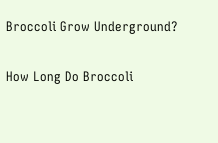Broccoli Grow Underground?

How Long Do Broccoli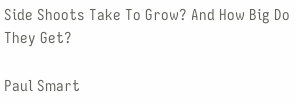Side Shoots Take To Grow? And How Big Do They Get?

Paul Smart